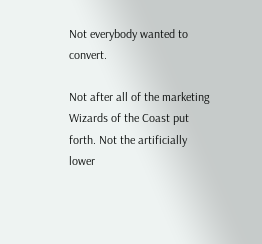Not everybody wanted to convert.

Not after all of the marketing Wizards of the Coast put forth. Not the artificially lower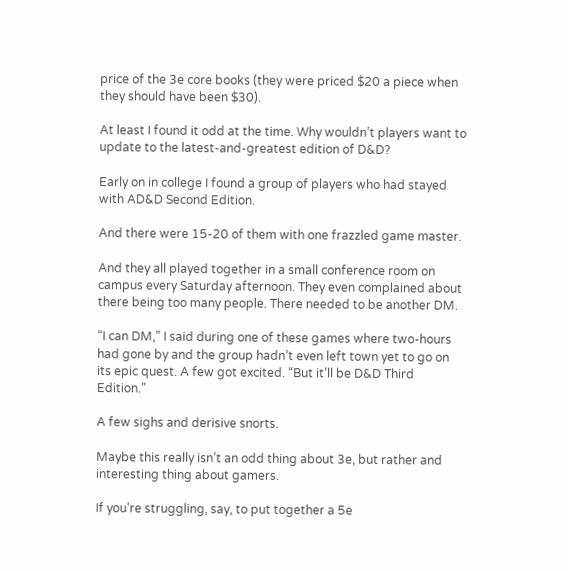price of the 3e core books (they were priced $20 a piece when they should have been $30).

At least I found it odd at the time. Why wouldn’t players want to update to the latest-and-greatest edition of D&D?

Early on in college I found a group of players who had stayed with AD&D Second Edition.

And there were 15-20 of them with one frazzled game master.

And they all played together in a small conference room on campus every Saturday afternoon. They even complained about there being too many people. There needed to be another DM.

“I can DM,” I said during one of these games where two-hours had gone by and the group hadn’t even left town yet to go on its epic quest. A few got excited. “But it’ll be D&D Third Edition.”

A few sighs and derisive snorts.

Maybe this really isn’t an odd thing about 3e, but rather and interesting thing about gamers.

If you’re struggling, say, to put together a 5e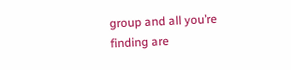group and all you’re finding are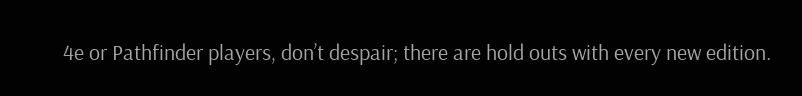4e or Pathfinder players, don’t despair; there are hold outs with every new edition.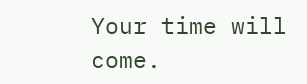Your time will come.